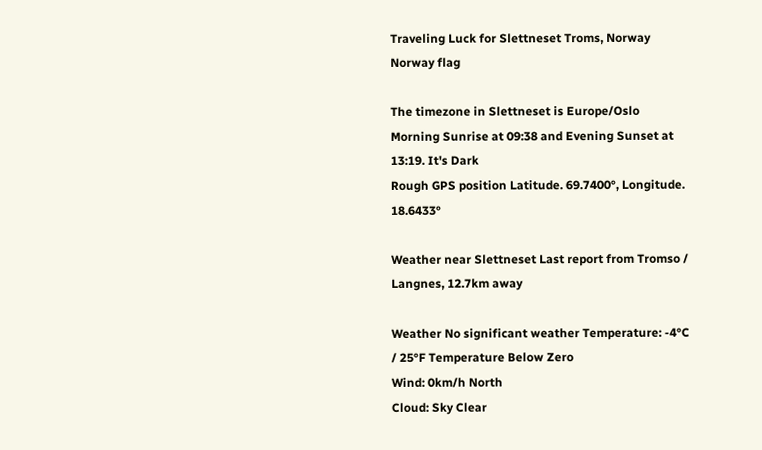Traveling Luck for Slettneset Troms, Norway Norway flag

The timezone in Slettneset is Europe/Oslo
Morning Sunrise at 09:38 and Evening Sunset at 13:19. It's Dark
Rough GPS position Latitude. 69.7400°, Longitude. 18.6433°

Weather near Slettneset Last report from Tromso / Langnes, 12.7km away

Weather No significant weather Temperature: -4°C / 25°F Temperature Below Zero
Wind: 0km/h North
Cloud: Sky Clear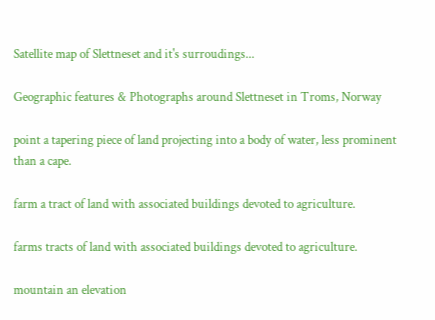Satellite map of Slettneset and it's surroudings...

Geographic features & Photographs around Slettneset in Troms, Norway

point a tapering piece of land projecting into a body of water, less prominent than a cape.

farm a tract of land with associated buildings devoted to agriculture.

farms tracts of land with associated buildings devoted to agriculture.

mountain an elevation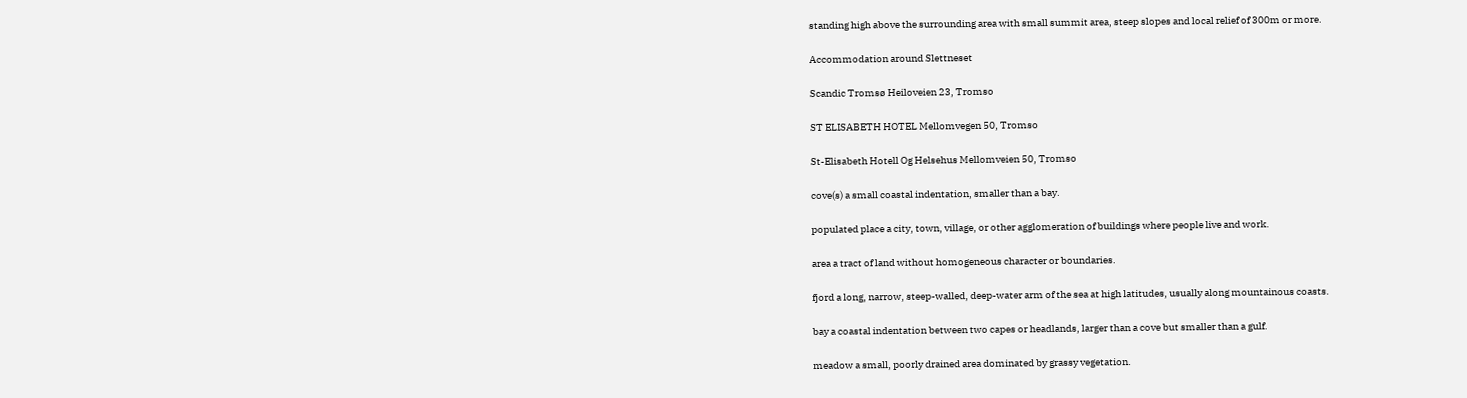standing high above the surrounding area with small summit area, steep slopes and local relief of 300m or more.

Accommodation around Slettneset

Scandic Tromsø Heiloveien 23, Tromso

ST ELISABETH HOTEL Mellomvegen 50, Tromso

St-Elisabeth Hotell Og Helsehus Mellomveien 50, Tromso

cove(s) a small coastal indentation, smaller than a bay.

populated place a city, town, village, or other agglomeration of buildings where people live and work.

area a tract of land without homogeneous character or boundaries.

fjord a long, narrow, steep-walled, deep-water arm of the sea at high latitudes, usually along mountainous coasts.

bay a coastal indentation between two capes or headlands, larger than a cove but smaller than a gulf.

meadow a small, poorly drained area dominated by grassy vegetation.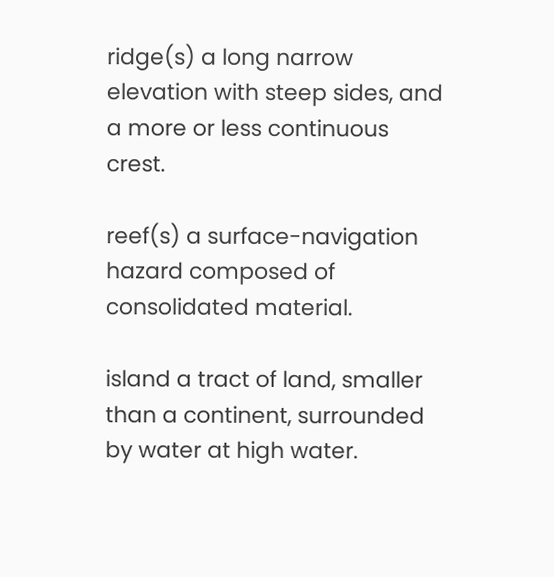ridge(s) a long narrow elevation with steep sides, and a more or less continuous crest.

reef(s) a surface-navigation hazard composed of consolidated material.

island a tract of land, smaller than a continent, surrounded by water at high water.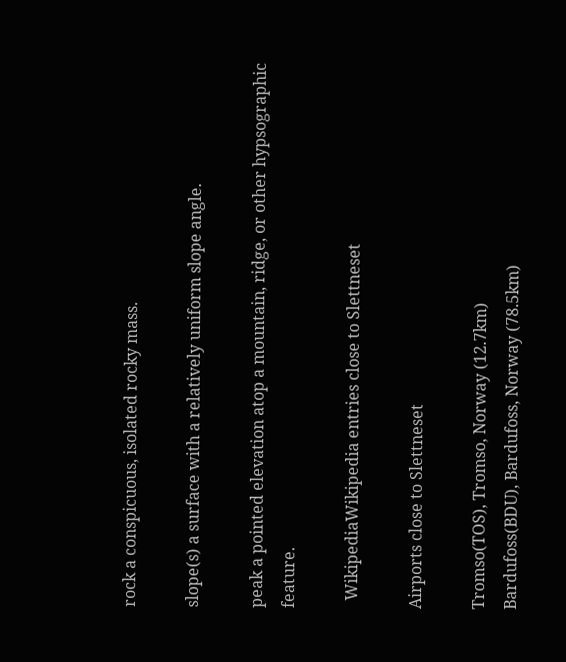rock a conspicuous, isolated rocky mass.

slope(s) a surface with a relatively uniform slope angle.

peak a pointed elevation atop a mountain, ridge, or other hypsographic feature.

  WikipediaWikipedia entries close to Slettneset

Airports close to Slettneset

Tromso(TOS), Tromso, Norway (12.7km)
Bardufoss(BDU), Bardufoss, Norway (78.5km)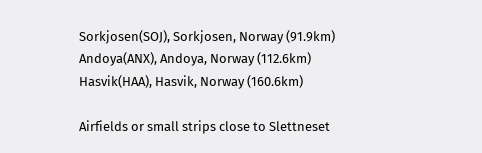Sorkjosen(SOJ), Sorkjosen, Norway (91.9km)
Andoya(ANX), Andoya, Norway (112.6km)
Hasvik(HAA), Hasvik, Norway (160.6km)

Airfields or small strips close to Slettneset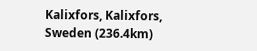Kalixfors, Kalixfors, Sweden (236.4km)